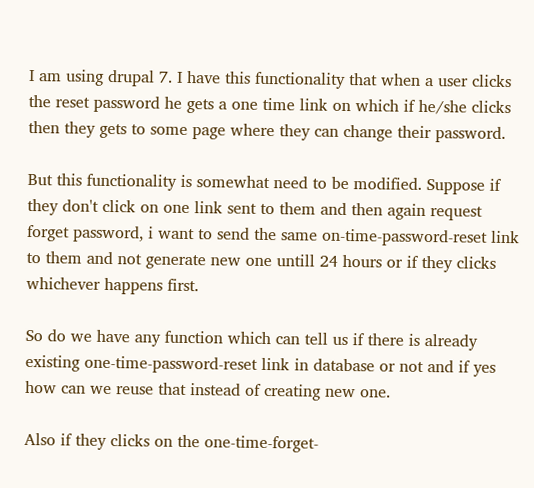I am using drupal 7. I have this functionality that when a user clicks the reset password he gets a one time link on which if he/she clicks then they gets to some page where they can change their password.

But this functionality is somewhat need to be modified. Suppose if they don't click on one link sent to them and then again request forget password, i want to send the same on-time-password-reset link to them and not generate new one untill 24 hours or if they clicks whichever happens first.

So do we have any function which can tell us if there is already existing one-time-password-reset link in database or not and if yes how can we reuse that instead of creating new one.

Also if they clicks on the one-time-forget-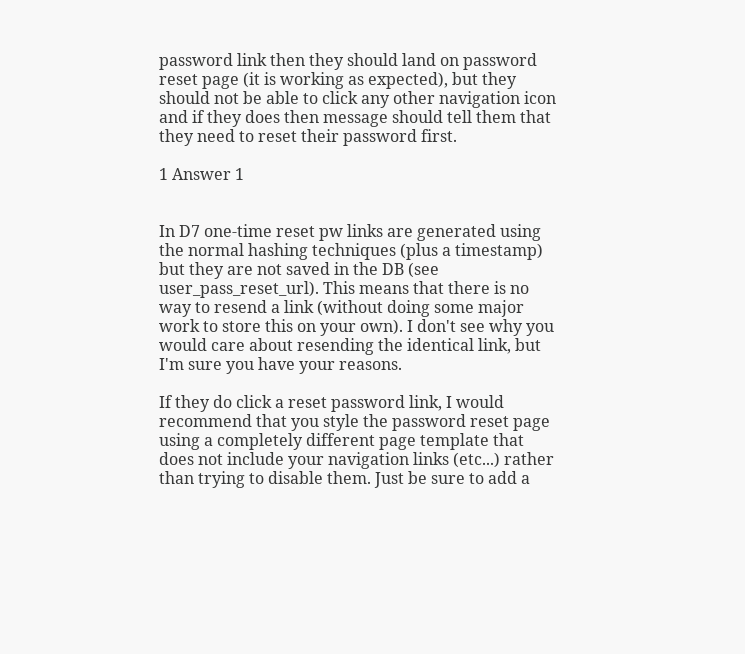password link then they should land on password reset page (it is working as expected), but they should not be able to click any other navigation icon and if they does then message should tell them that they need to reset their password first.

1 Answer 1


In D7 one-time reset pw links are generated using the normal hashing techniques (plus a timestamp) but they are not saved in the DB (see user_pass_reset_url). This means that there is no way to resend a link (without doing some major work to store this on your own). I don't see why you would care about resending the identical link, but I'm sure you have your reasons.

If they do click a reset password link, I would recommend that you style the password reset page using a completely different page template that does not include your navigation links (etc...) rather than trying to disable them. Just be sure to add a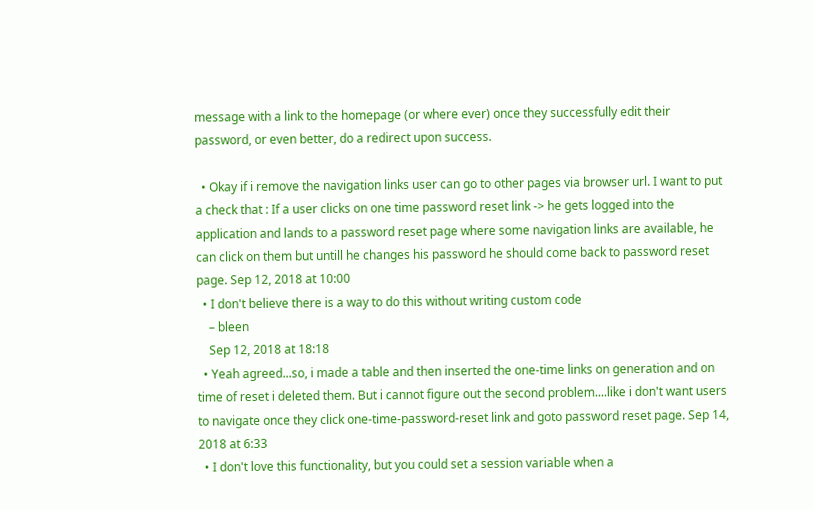message with a link to the homepage (or where ever) once they successfully edit their password, or even better, do a redirect upon success.

  • Okay if i remove the navigation links user can go to other pages via browser url. I want to put a check that : If a user clicks on one time password reset link -> he gets logged into the application and lands to a password reset page where some navigation links are available, he can click on them but untill he changes his password he should come back to password reset page. Sep 12, 2018 at 10:00
  • I don't believe there is a way to do this without writing custom code
    – bleen
    Sep 12, 2018 at 18:18
  • Yeah agreed...so, i made a table and then inserted the one-time links on generation and on time of reset i deleted them. But i cannot figure out the second problem....like i don't want users to navigate once they click one-time-password-reset link and goto password reset page. Sep 14, 2018 at 6:33
  • I don't love this functionality, but you could set a session variable when a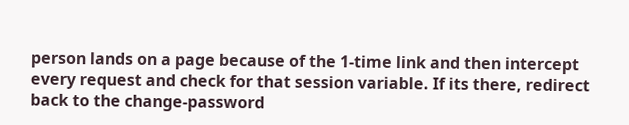person lands on a page because of the 1-time link and then intercept every request and check for that session variable. If its there, redirect back to the change-password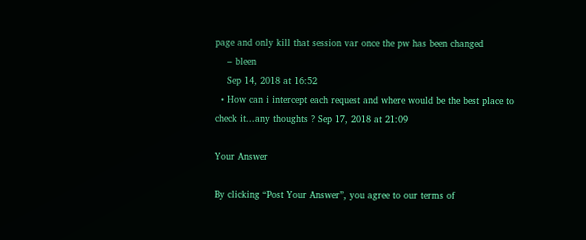page and only kill that session var once the pw has been changed
    – bleen
    Sep 14, 2018 at 16:52
  • How can i intercept each request and where would be the best place to check it...any thoughts ? Sep 17, 2018 at 21:09

Your Answer

By clicking “Post Your Answer”, you agree to our terms of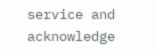service and acknowledge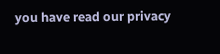you have read our privacy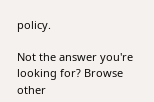policy.

Not the answer you're looking for? Browse other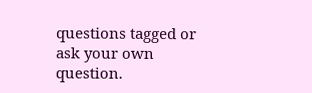questions tagged or ask your own question.